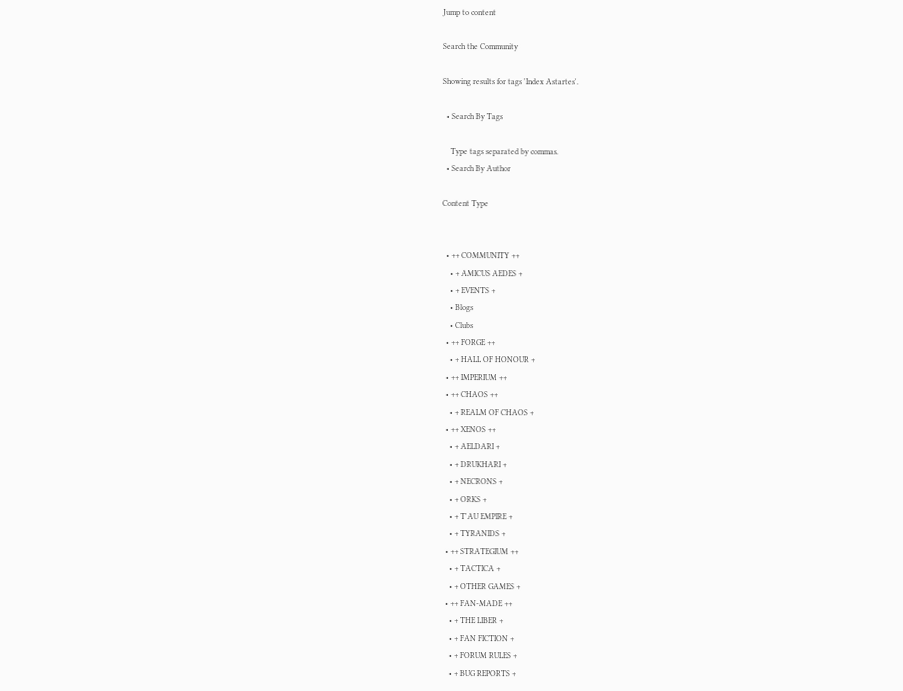Jump to content

Search the Community

Showing results for tags 'Index Astartes'.

  • Search By Tags

    Type tags separated by commas.
  • Search By Author

Content Type


  • ++ COMMUNITY ++
    • + AMICUS AEDES +
    • + EVENTS +
    • Blogs
    • Clubs
  • ++ FORGE ++
    • + HALL OF HONOUR +
  • ++ IMPERIUM ++
  • ++ CHAOS ++
    • + REALM OF CHAOS +
  • ++ XENOS ++
    • + AELDARI +
    • + DRUKHARI +
    • + NECRONS +
    • + ORKS +
    • + T'AU EMPIRE +
    • + TYRANIDS +
  • ++ STRATEGIUM ++
    • + TACTICA +
    • + OTHER GAMES +
  • ++ FAN-MADE ++
    • + THE LIBER +
    • + FAN FICTION +
    • + FORUM RULES +
    • + BUG REPORTS +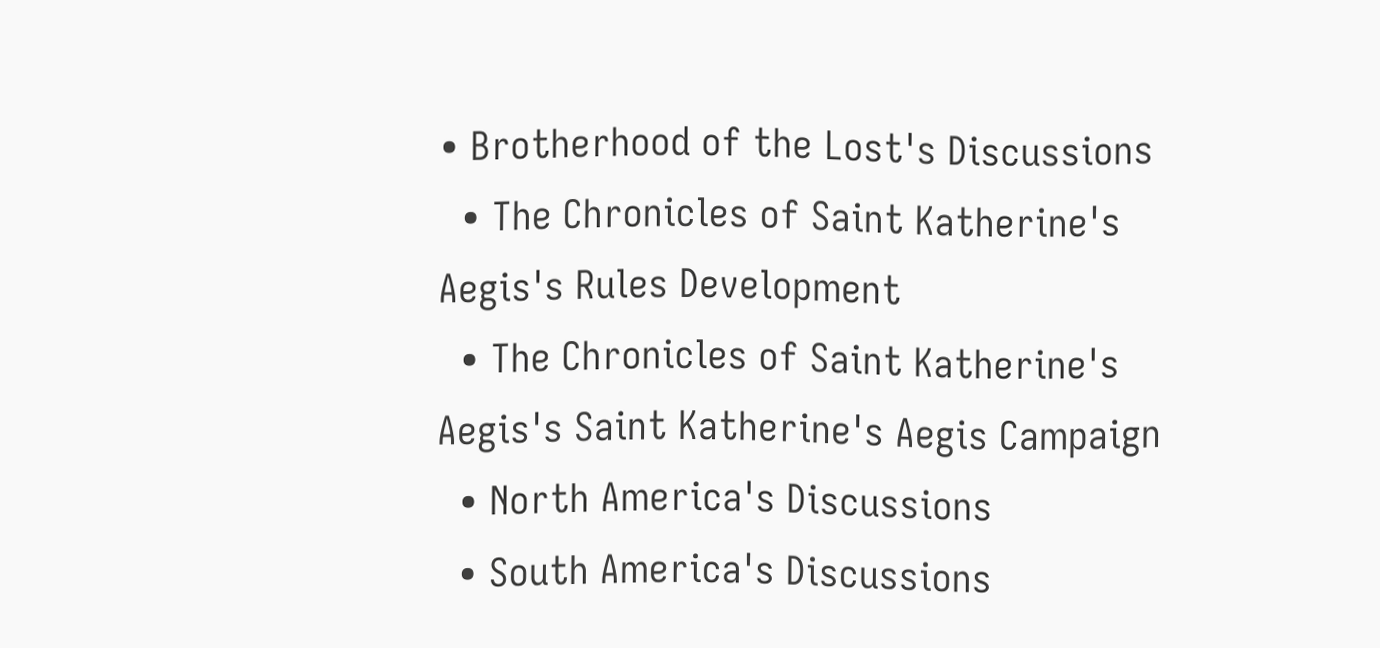• Brotherhood of the Lost's Discussions
  • The Chronicles of Saint Katherine's Aegis's Rules Development
  • The Chronicles of Saint Katherine's Aegis's Saint Katherine's Aegis Campaign
  • North America's Discussions
  • South America's Discussions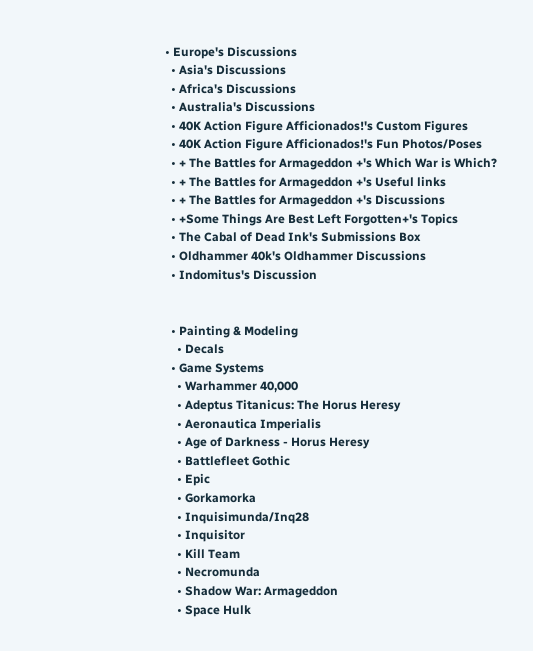• Europe's Discussions
  • Asia's Discussions
  • Africa's Discussions
  • Australia's Discussions
  • 40K Action Figure Afficionados!'s Custom Figures
  • 40K Action Figure Afficionados!'s Fun Photos/Poses
  • + The Battles for Armageddon +'s Which War is Which?
  • + The Battles for Armageddon +'s Useful links
  • + The Battles for Armageddon +'s Discussions
  • +Some Things Are Best Left Forgotten+'s Topics
  • The Cabal of Dead Ink's Submissions Box
  • Oldhammer 40k's Oldhammer Discussions
  • Indomitus's Discussion


  • Painting & Modeling
    • Decals
  • Game Systems
    • Warhammer 40,000
    • Adeptus Titanicus: The Horus Heresy
    • Aeronautica Imperialis
    • Age of Darkness - Horus Heresy
    • Battlefleet Gothic
    • Epic
    • Gorkamorka
    • Inquisimunda/Inq28
    • Inquisitor
    • Kill Team
    • Necromunda
    • Shadow War: Armageddon
    • Space Hulk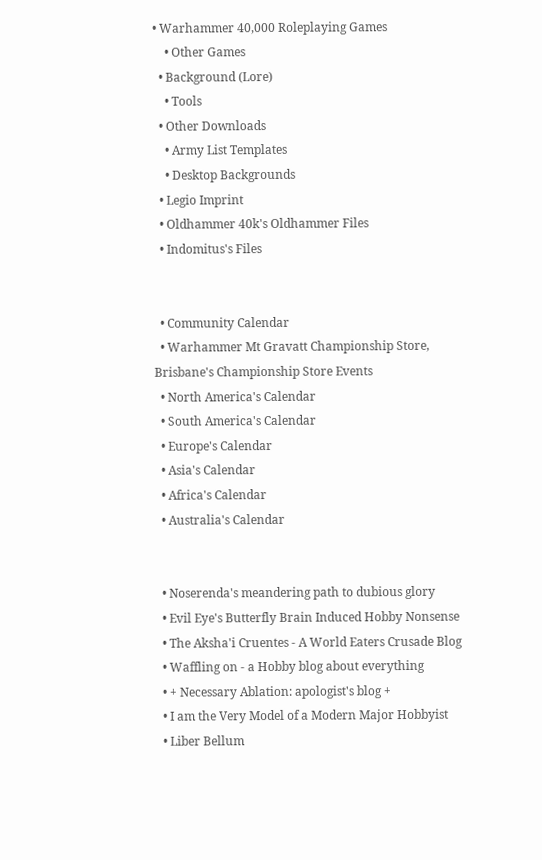• Warhammer 40,000 Roleplaying Games
    • Other Games
  • Background (Lore)
    • Tools
  • Other Downloads
    • Army List Templates
    • Desktop Backgrounds
  • Legio Imprint
  • Oldhammer 40k's Oldhammer Files
  • Indomitus's Files


  • Community Calendar
  • Warhammer Mt Gravatt Championship Store, Brisbane's Championship Store Events
  • North America's Calendar
  • South America's Calendar
  • Europe's Calendar
  • Asia's Calendar
  • Africa's Calendar
  • Australia's Calendar


  • Noserenda's meandering path to dubious glory
  • Evil Eye's Butterfly Brain Induced Hobby Nonsense
  • The Aksha'i Cruentes - A World Eaters Crusade Blog
  • Waffling on - a Hobby blog about everything
  • + Necessary Ablation: apologist's blog +
  • I am the Very Model of a Modern Major Hobbyist
  • Liber Bellum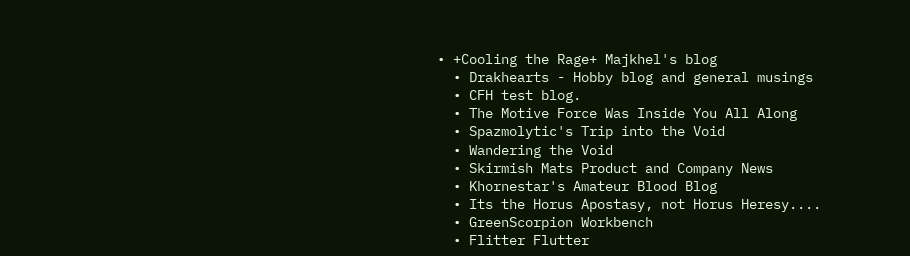• +Cooling the Rage+ Majkhel's blog
  • Drakhearts - Hobby blog and general musings
  • CFH test blog.
  • The Motive Force Was Inside You All Along
  • Spazmolytic's Trip into the Void
  • Wandering the Void
  • Skirmish Mats Product and Company News
  • Khornestar's Amateur Blood Blog
  • Its the Horus Apostasy, not Horus Heresy....
  • GreenScorpion Workbench
  • Flitter Flutter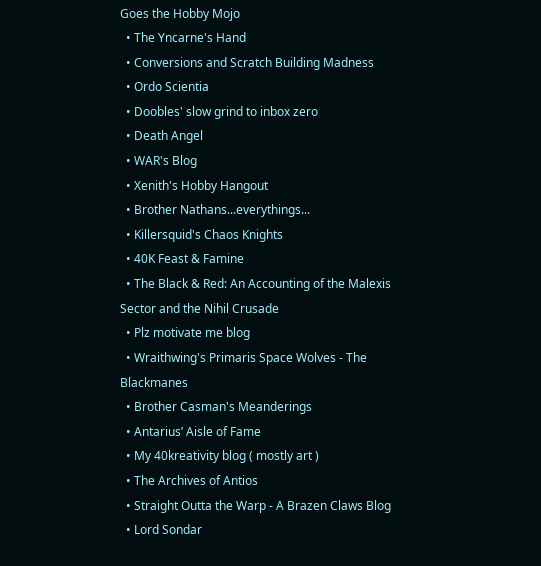Goes the Hobby Mojo
  • The Yncarne's Hand
  • Conversions and Scratch Building Madness
  • Ordo Scientia
  • Doobles' slow grind to inbox zero
  • Death Angel
  • WAR's Blog
  • Xenith's Hobby Hangout
  • Brother Nathans...everythings...
  • Killersquid's Chaos Knights
  • 40K Feast & Famine
  • The Black & Red: An Accounting of the Malexis Sector and the Nihil Crusade
  • Plz motivate me blog
  • Wraithwing's Primaris Space Wolves - The Blackmanes
  • Brother Casman's Meanderings
  • Antarius’ Aisle of Fame
  • My 40kreativity blog ( mostly art )
  • The Archives of Antios
  • Straight Outta the Warp - A Brazen Claws Blog
  • Lord Sondar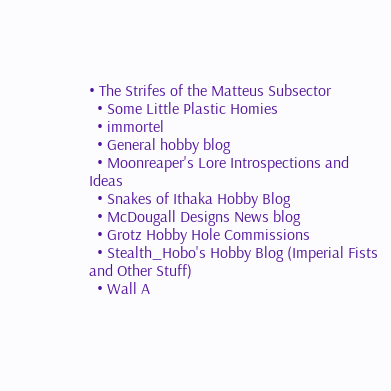• The Strifes of the Matteus Subsector
  • Some Little Plastic Homies
  • immortel
  • General hobby blog
  • Moonreaper's Lore Introspections and Ideas
  • Snakes of Ithaka Hobby Blog
  • McDougall Designs News blog
  • Grotz Hobby Hole Commissions
  • Stealth_Hobo's Hobby Blog (Imperial Fists and Other Stuff)
  • Wall A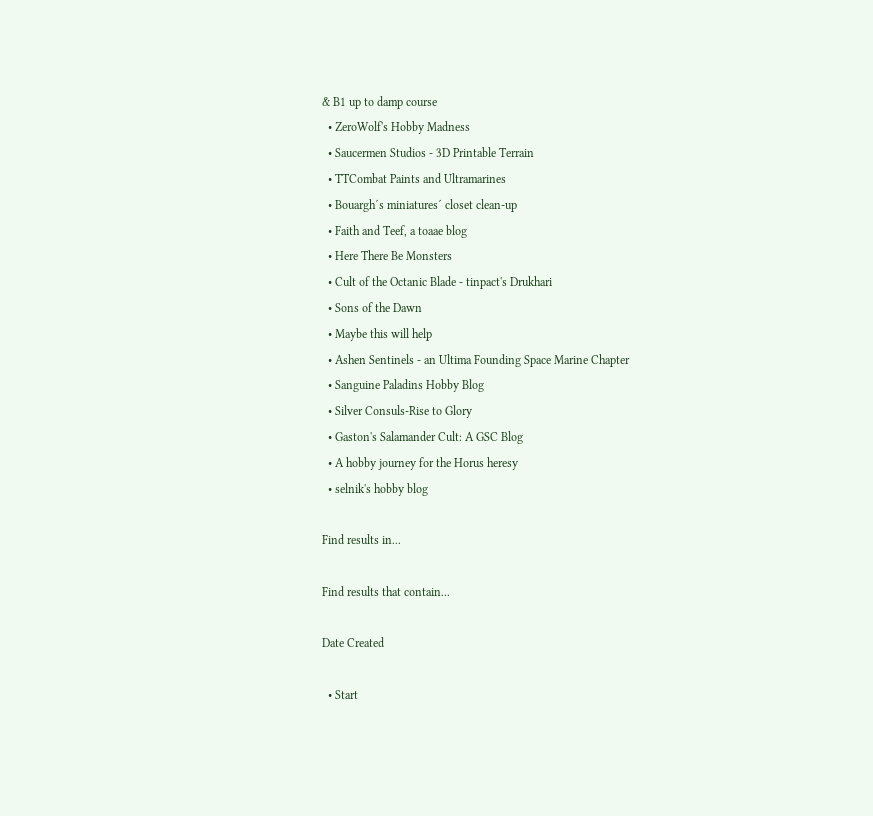& B1 up to damp course
  • ZeroWolf's Hobby Madness
  • Saucermen Studios - 3D Printable Terrain
  • TTCombat Paints and Ultramarines
  • Bouargh´s miniatures´ closet clean-up
  • Faith and Teef, a toaae blog
  • Here There Be Monsters
  • Cult of the Octanic Blade - tinpact's Drukhari
  • Sons of the Dawn
  • Maybe this will help
  • Ashen Sentinels - an Ultima Founding Space Marine Chapter
  • Sanguine Paladins Hobby Blog
  • Silver Consuls-Rise to Glory
  • Gaston's Salamander Cult: A GSC Blog
  • A hobby journey for the Horus heresy
  • selnik's hobby blog

Find results in...

Find results that contain...

Date Created

  • Start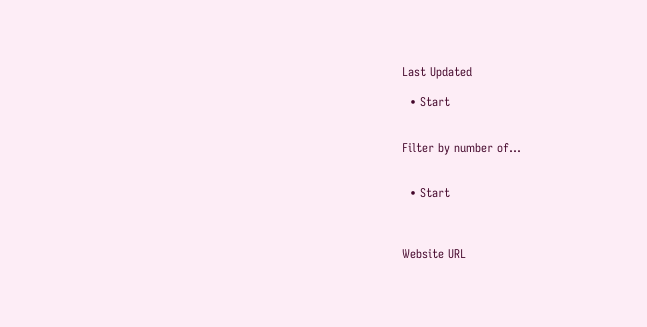Last Updated

  • Start


Filter by number of...


  • Start



Website URL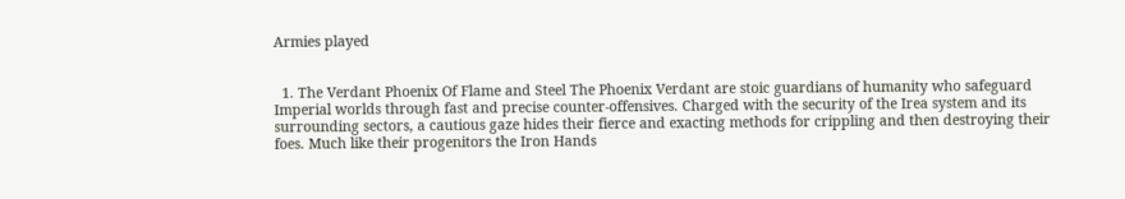Armies played


  1. The Verdant Phoenix Of Flame and Steel The Phoenix Verdant are stoic guardians of humanity who safeguard Imperial worlds through fast and precise counter-offensives. Charged with the security of the Irea system and its surrounding sectors, a cautious gaze hides their fierce and exacting methods for crippling and then destroying their foes. Much like their progenitors the Iron Hands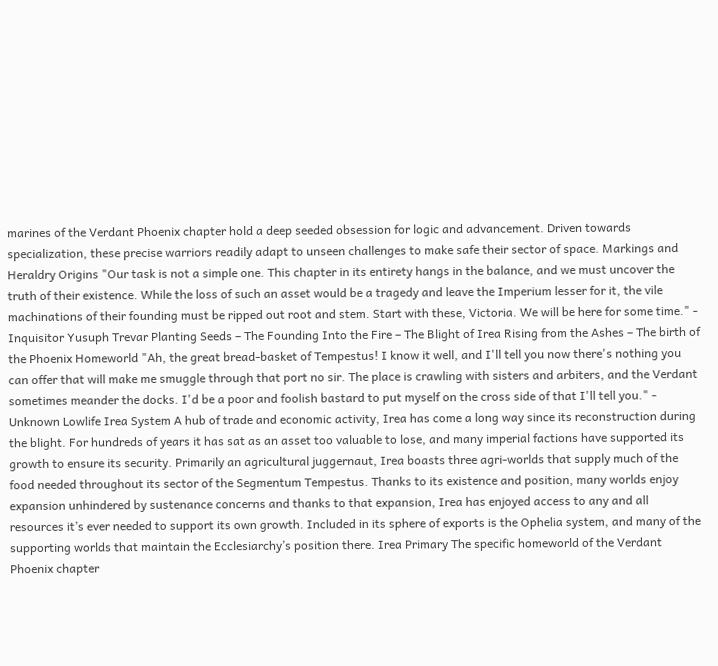marines of the Verdant Phoenix chapter hold a deep seeded obsession for logic and advancement. Driven towards specialization, these precise warriors readily adapt to unseen challenges to make safe their sector of space. Markings and Heraldry Origins "Our task is not a simple one. This chapter in its entirety hangs in the balance, and we must uncover the truth of their existence. While the loss of such an asset would be a tragedy and leave the Imperium lesser for it, the vile machinations of their founding must be ripped out root and stem. Start with these, Victoria. We will be here for some time." - Inquisitor Yusuph Trevar Planting Seeds – The Founding Into the Fire – The Blight of Irea Rising from the Ashes – The birth of the Phoenix Homeworld "Ah, the great bread-basket of Tempestus! I know it well, and I'll tell you now there's nothing you can offer that will make me smuggle through that port no sir. The place is crawling with sisters and arbiters, and the Verdant sometimes meander the docks. I'd be a poor and foolish bastard to put myself on the cross side of that I'll tell you." - Unknown Lowlife Irea System A hub of trade and economic activity, Irea has come a long way since its reconstruction during the blight. For hundreds of years it has sat as an asset too valuable to lose, and many imperial factions have supported its growth to ensure its security. Primarily an agricultural juggernaut, Irea boasts three agri-worlds that supply much of the food needed throughout its sector of the Segmentum Tempestus. Thanks to its existence and position, many worlds enjoy expansion unhindered by sustenance concerns and thanks to that expansion, Irea has enjoyed access to any and all resources it’s ever needed to support its own growth. Included in its sphere of exports is the Ophelia system, and many of the supporting worlds that maintain the Ecclesiarchy’s position there. Irea Primary The specific homeworld of the Verdant Phoenix chapter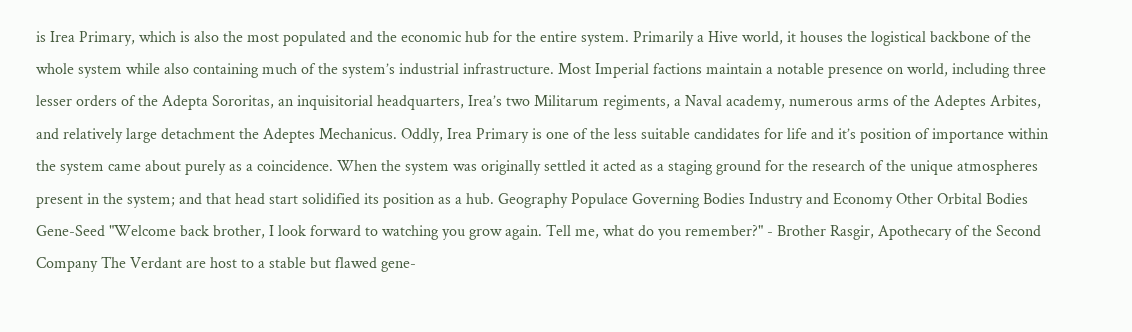is Irea Primary, which is also the most populated and the economic hub for the entire system. Primarily a Hive world, it houses the logistical backbone of the whole system while also containing much of the system’s industrial infrastructure. Most Imperial factions maintain a notable presence on world, including three lesser orders of the Adepta Sororitas, an inquisitorial headquarters, Irea’s two Militarum regiments, a Naval academy, numerous arms of the Adeptes Arbites, and relatively large detachment the Adeptes Mechanicus. Oddly, Irea Primary is one of the less suitable candidates for life and it’s position of importance within the system came about purely as a coincidence. When the system was originally settled it acted as a staging ground for the research of the unique atmospheres present in the system; and that head start solidified its position as a hub. Geography Populace Governing Bodies Industry and Economy Other Orbital Bodies Gene-Seed "Welcome back brother, I look forward to watching you grow again. Tell me, what do you remember?" - Brother Rasgir, Apothecary of the Second Company The Verdant are host to a stable but flawed gene-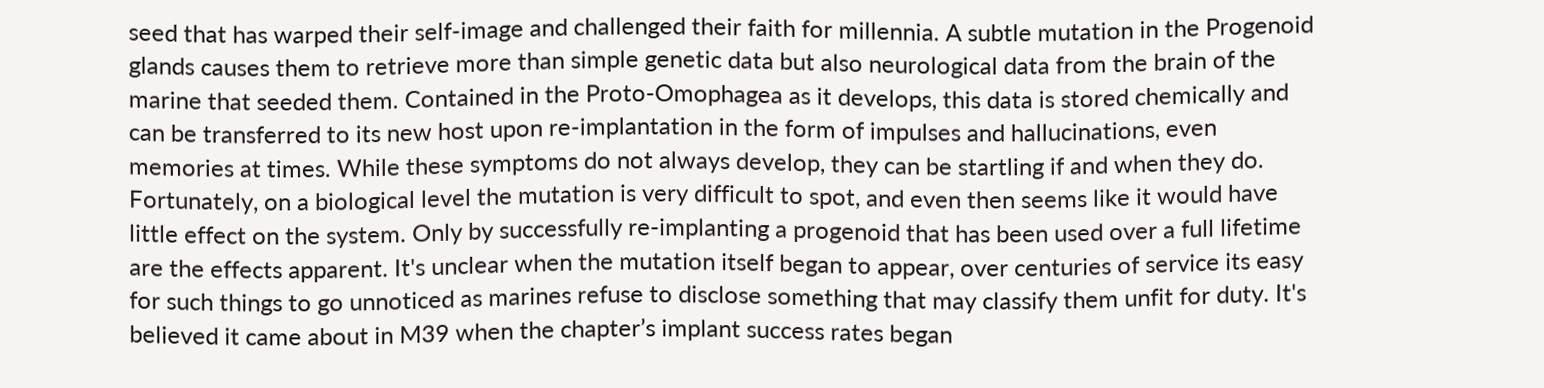seed that has warped their self-image and challenged their faith for millennia. A subtle mutation in the Progenoid glands causes them to retrieve more than simple genetic data but also neurological data from the brain of the marine that seeded them. Contained in the Proto-Omophagea as it develops, this data is stored chemically and can be transferred to its new host upon re-implantation in the form of impulses and hallucinations, even memories at times. While these symptoms do not always develop, they can be startling if and when they do. Fortunately, on a biological level the mutation is very difficult to spot, and even then seems like it would have little effect on the system. Only by successfully re-implanting a progenoid that has been used over a full lifetime are the effects apparent. It's unclear when the mutation itself began to appear, over centuries of service its easy for such things to go unnoticed as marines refuse to disclose something that may classify them unfit for duty. It's believed it came about in M39 when the chapter’s implant success rates began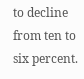to decline from ten to six percent.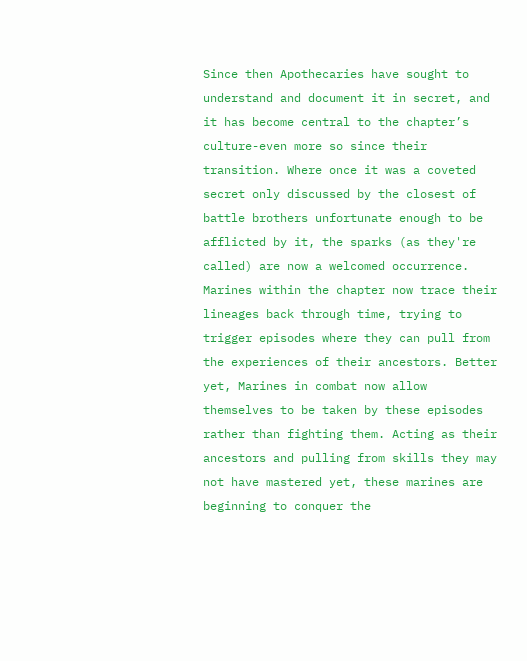Since then Apothecaries have sought to understand and document it in secret, and it has become central to the chapter’s culture-even more so since their transition. Where once it was a coveted secret only discussed by the closest of battle brothers unfortunate enough to be afflicted by it, the sparks (as they're called) are now a welcomed occurrence. Marines within the chapter now trace their lineages back through time, trying to trigger episodes where they can pull from the experiences of their ancestors. Better yet, Marines in combat now allow themselves to be taken by these episodes rather than fighting them. Acting as their ancestors and pulling from skills they may not have mastered yet, these marines are beginning to conquer the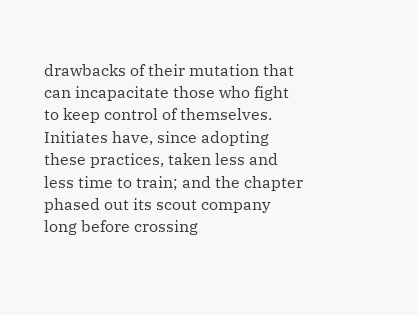drawbacks of their mutation that can incapacitate those who fight to keep control of themselves. Initiates have, since adopting these practices, taken less and less time to train; and the chapter phased out its scout company long before crossing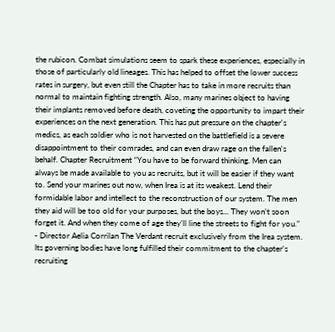the rubicon. Combat simulations seem to spark these experiences, especially in those of particularly old lineages. This has helped to offset the lower success rates in surgery, but even still the Chapter has to take in more recruits than normal to maintain fighting strength. Also, many marines object to having their implants removed before death, coveting the opportunity to impart their experiences on the next generation. This has put pressure on the chapter's medics, as each soldier who is not harvested on the battlefield is a severe disappointment to their comrades, and can even draw rage on the fallen's behalf. Chapter Recruitment “You have to be forward thinking. Men can always be made available to you as recruits, but it will be easier if they want to. Send your marines out now, when Irea is at its weakest. Lend their formidable labor and intellect to the reconstruction of our system. The men they aid will be too old for your purposes, but the boys... They won’t soon forget it. And when they come of age they’ll line the streets to fight for you.” - Director Aelia Corrilan The Verdant recruit exclusively from the Irea system. Its governing bodies have long fulfilled their commitment to the chapter's recruiting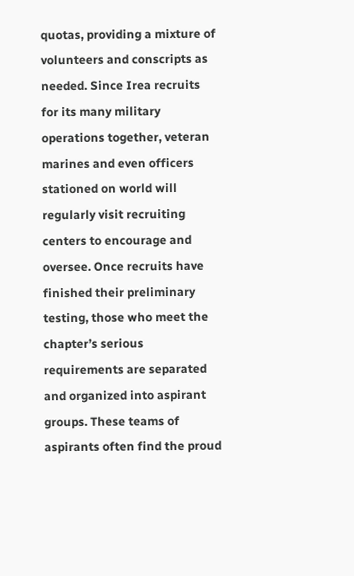quotas, providing a mixture of volunteers and conscripts as needed. Since Irea recruits for its many military operations together, veteran marines and even officers stationed on world will regularly visit recruiting centers to encourage and oversee. Once recruits have finished their preliminary testing, those who meet the chapter’s serious requirements are separated and organized into aspirant groups. These teams of aspirants often find the proud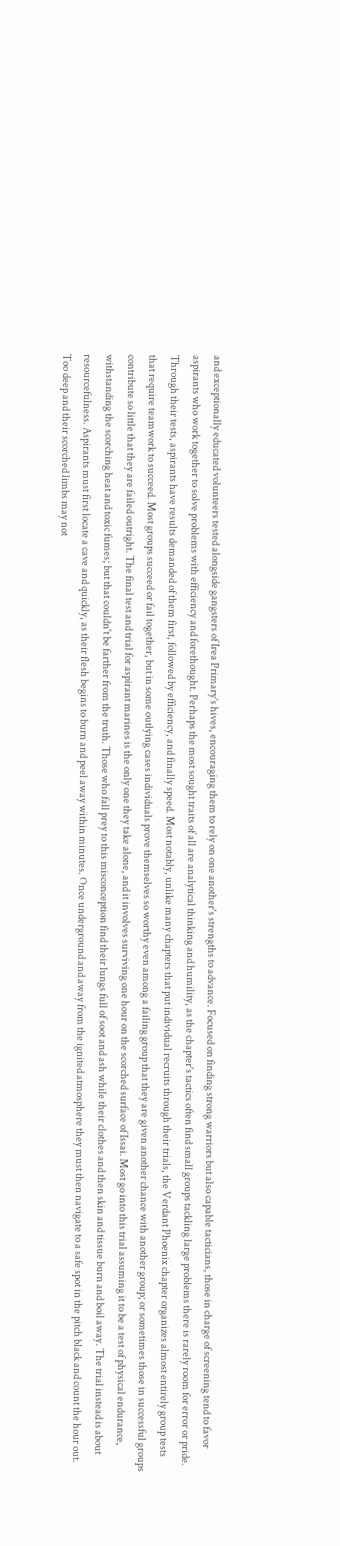and exceptionally educated volunteers tested alongside gangsters of Irea Primary’s hives, encouraging them to rely on one another's strengths to advance. Focused on finding strong warriors but also capable tacticians, those in charge of screening tend to favor aspirants who work together to solve problems with efficiency and forethought. Perhaps the most sought traits of all are analytical thinking and humility, as the chapter's tactics often find small groups tackling large problems there is rarely room for error or pride. Through their tests, aspirants have results demanded of them first, followed by efficiency, and finally speed. Most notably, unlike many chapters that put individual recruits through their trials, the Verdant Phoenix chapter organizes almost entirely group tests that require teamwork to succeed. Most groups succeed or fail together, but in some outlying cases individuals prove themselves so worthy even among a failing group that they are given another chance with another group; or sometimes those in successful groups contribute so little that they are failed outright. The final test and trial for aspirant marines is the only one they take alone, and it involves surviving one hour on the scorched surface of Issai. Most go into this trial assuming it to be a test of physical endurance, withstanding the scorching heat and toxic fumes; but that couldn't be farther from the truth. Those who fall prey to this misconception find their lungs full of soot and ash while their clothes and then skin and tissue burn and boil away. The trial instead is about resourcefulness. Aspirants must first locate a cave and quickly, as their flesh begins to burn and peel away within minutes. Once underground and away from the ignited atmosphere they must then navigate to a safe spot in the pitch black and count the hour out. Too deep and their scorched limbs may not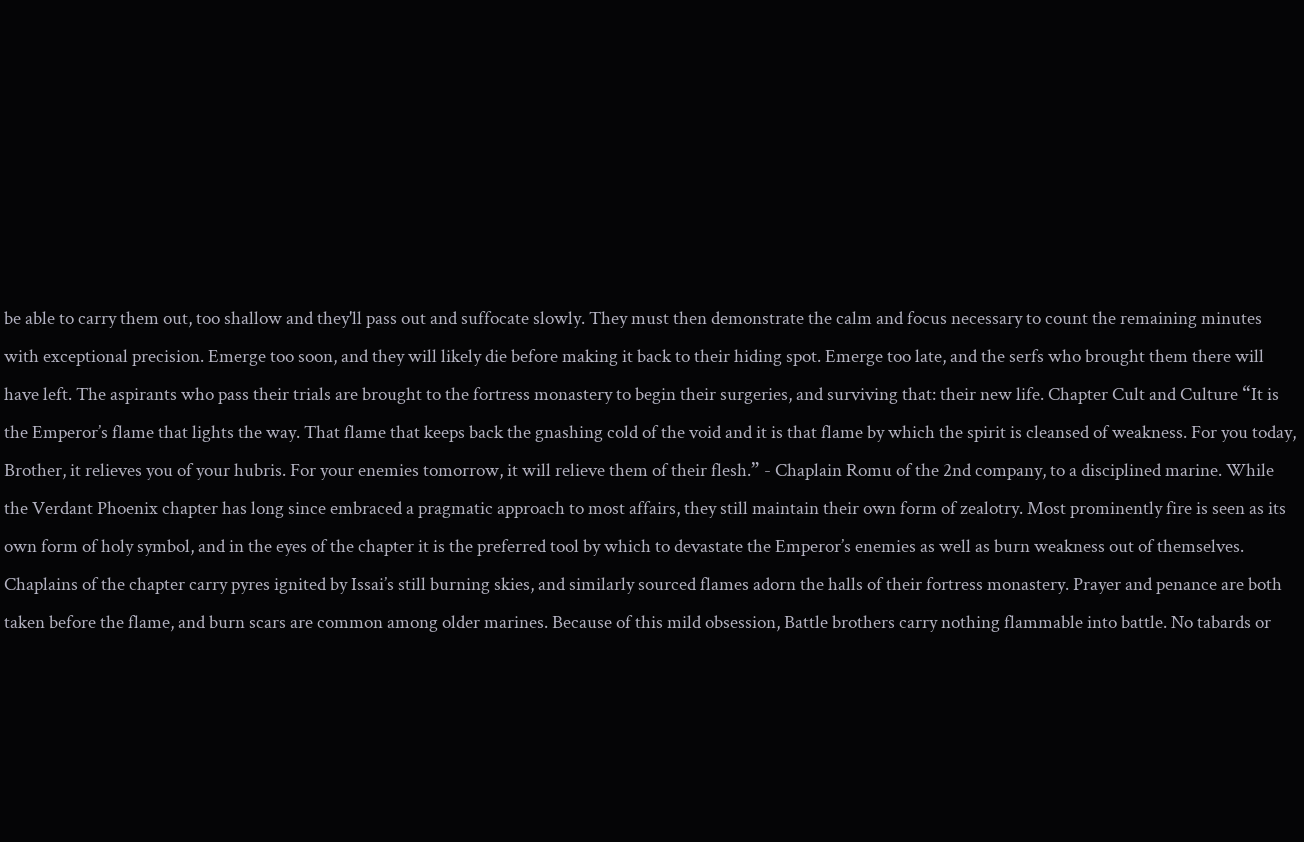be able to carry them out, too shallow and they'll pass out and suffocate slowly. They must then demonstrate the calm and focus necessary to count the remaining minutes with exceptional precision. Emerge too soon, and they will likely die before making it back to their hiding spot. Emerge too late, and the serfs who brought them there will have left. The aspirants who pass their trials are brought to the fortress monastery to begin their surgeries, and surviving that: their new life. Chapter Cult and Culture “It is the Emperor’s flame that lights the way. That flame that keeps back the gnashing cold of the void and it is that flame by which the spirit is cleansed of weakness. For you today, Brother, it relieves you of your hubris. For your enemies tomorrow, it will relieve them of their flesh.” - Chaplain Romu of the 2nd company, to a disciplined marine. While the Verdant Phoenix chapter has long since embraced a pragmatic approach to most affairs, they still maintain their own form of zealotry. Most prominently fire is seen as its own form of holy symbol, and in the eyes of the chapter it is the preferred tool by which to devastate the Emperor’s enemies as well as burn weakness out of themselves. Chaplains of the chapter carry pyres ignited by Issai’s still burning skies, and similarly sourced flames adorn the halls of their fortress monastery. Prayer and penance are both taken before the flame, and burn scars are common among older marines. Because of this mild obsession, Battle brothers carry nothing flammable into battle. No tabards or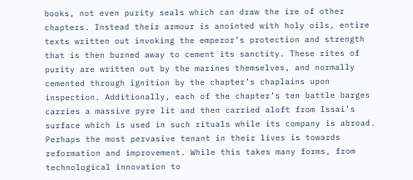books, not even purity seals which can draw the ire of other chapters. Instead their armour is anointed with holy oils, entire texts written out invoking the emperor’s protection and strength that is then burned away to cement its sanctity. These rites of purity are written out by the marines themselves, and normally cemented through ignition by the chapter’s chaplains upon inspection. Additionally, each of the chapter’s ten battle barges carries a massive pyre lit and then carried aloft from Issai’s surface which is used in such rituals while its company is abroad. Perhaps the most pervasive tenant in their lives is towards reformation and improvement. While this takes many forms, from technological innovation to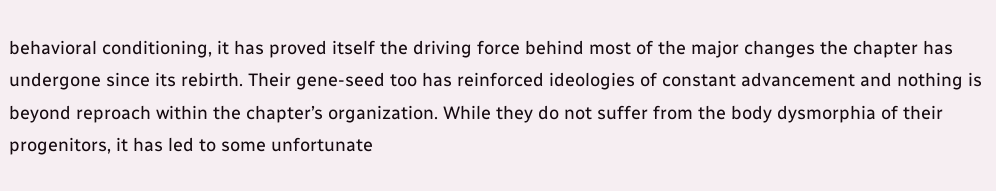behavioral conditioning, it has proved itself the driving force behind most of the major changes the chapter has undergone since its rebirth. Their gene-seed too has reinforced ideologies of constant advancement and nothing is beyond reproach within the chapter’s organization. While they do not suffer from the body dysmorphia of their progenitors, it has led to some unfortunate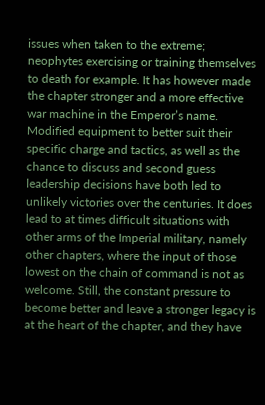issues when taken to the extreme; neophytes exercising or training themselves to death for example. It has however made the chapter stronger and a more effective war machine in the Emperor’s name. Modified equipment to better suit their specific charge and tactics, as well as the chance to discuss and second guess leadership decisions have both led to unlikely victories over the centuries. It does lead to at times difficult situations with other arms of the Imperial military, namely other chapters, where the input of those lowest on the chain of command is not as welcome. Still, the constant pressure to become better and leave a stronger legacy is at the heart of the chapter, and they have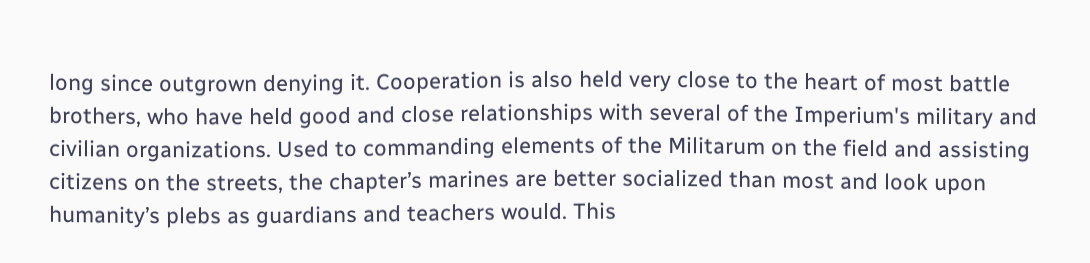long since outgrown denying it. Cooperation is also held very close to the heart of most battle brothers, who have held good and close relationships with several of the Imperium's military and civilian organizations. Used to commanding elements of the Militarum on the field and assisting citizens on the streets, the chapter’s marines are better socialized than most and look upon humanity’s plebs as guardians and teachers would. This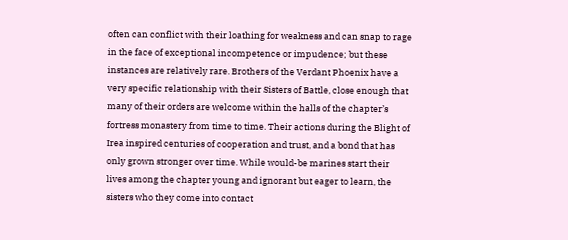often can conflict with their loathing for weakness and can snap to rage in the face of exceptional incompetence or impudence; but these instances are relatively rare. Brothers of the Verdant Phoenix have a very specific relationship with their Sisters of Battle, close enough that many of their orders are welcome within the halls of the chapter’s fortress monastery from time to time. Their actions during the Blight of Irea inspired centuries of cooperation and trust, and a bond that has only grown stronger over time. While would-be marines start their lives among the chapter young and ignorant but eager to learn, the sisters who they come into contact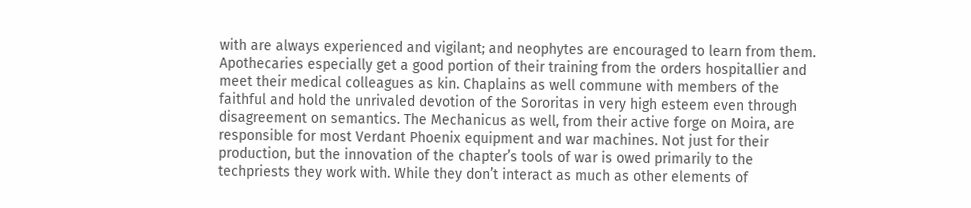with are always experienced and vigilant; and neophytes are encouraged to learn from them. Apothecaries especially get a good portion of their training from the orders hospitallier and meet their medical colleagues as kin. Chaplains as well commune with members of the faithful and hold the unrivaled devotion of the Sororitas in very high esteem even through disagreement on semantics. The Mechanicus as well, from their active forge on Moira, are responsible for most Verdant Phoenix equipment and war machines. Not just for their production, but the innovation of the chapter’s tools of war is owed primarily to the techpriests they work with. While they don’t interact as much as other elements of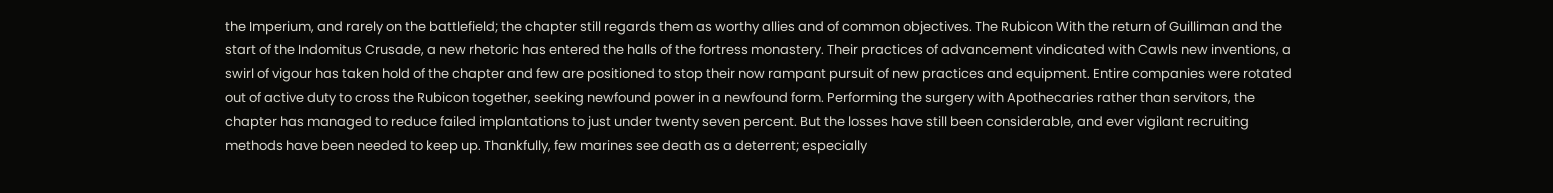the Imperium, and rarely on the battlefield; the chapter still regards them as worthy allies and of common objectives. The Rubicon With the return of Guilliman and the start of the Indomitus Crusade, a new rhetoric has entered the halls of the fortress monastery. Their practices of advancement vindicated with Cawls new inventions, a swirl of vigour has taken hold of the chapter and few are positioned to stop their now rampant pursuit of new practices and equipment. Entire companies were rotated out of active duty to cross the Rubicon together, seeking newfound power in a newfound form. Performing the surgery with Apothecaries rather than servitors, the chapter has managed to reduce failed implantations to just under twenty seven percent. But the losses have still been considerable, and ever vigilant recruiting methods have been needed to keep up. Thankfully, few marines see death as a deterrent; especially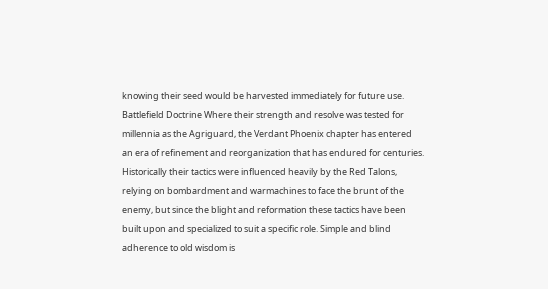knowing their seed would be harvested immediately for future use. Battlefield Doctrine Where their strength and resolve was tested for millennia as the Agriguard, the Verdant Phoenix chapter has entered an era of refinement and reorganization that has endured for centuries. Historically their tactics were influenced heavily by the Red Talons, relying on bombardment and warmachines to face the brunt of the enemy, but since the blight and reformation these tactics have been built upon and specialized to suit a specific role. Simple and blind adherence to old wisdom is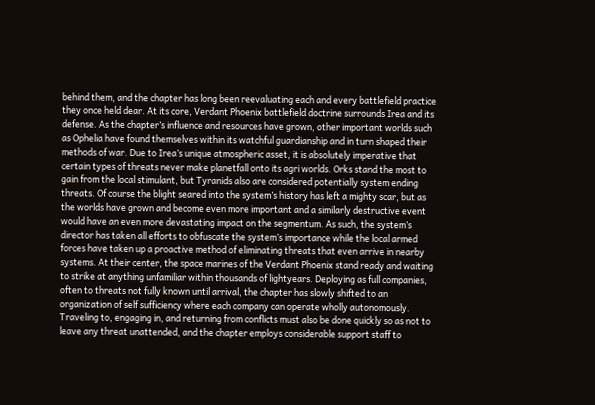behind them, and the chapter has long been reevaluating each and every battlefield practice they once held dear. At its core, Verdant Phoenix battlefield doctrine surrounds Irea and its defense. As the chapter’s influence and resources have grown, other important worlds such as Ophelia have found themselves within its watchful guardianship and in turn shaped their methods of war. Due to Irea’s unique atmospheric asset, it is absolutely imperative that certain types of threats never make planetfall onto its agri worlds. Orks stand the most to gain from the local stimulant, but Tyranids also are considered potentially system ending threats. Of course the blight seared into the system’s history has left a mighty scar, but as the worlds have grown and become even more important and a similarly destructive event would have an even more devastating impact on the segmentum. As such, the system’s director has taken all efforts to obfuscate the system’s importance while the local armed forces have taken up a proactive method of eliminating threats that even arrive in nearby systems. At their center, the space marines of the Verdant Phoenix stand ready and waiting to strike at anything unfamiliar within thousands of lightyears. Deploying as full companies, often to threats not fully known until arrival, the chapter has slowly shifted to an organization of self sufficiency where each company can operate wholly autonomously. Traveling to, engaging in, and returning from conflicts must also be done quickly so as not to leave any threat unattended, and the chapter employs considerable support staff to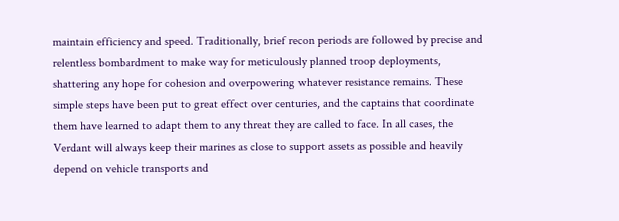maintain efficiency and speed. Traditionally, brief recon periods are followed by precise and relentless bombardment to make way for meticulously planned troop deployments, shattering any hope for cohesion and overpowering whatever resistance remains. These simple steps have been put to great effect over centuries, and the captains that coordinate them have learned to adapt them to any threat they are called to face. In all cases, the Verdant will always keep their marines as close to support assets as possible and heavily depend on vehicle transports and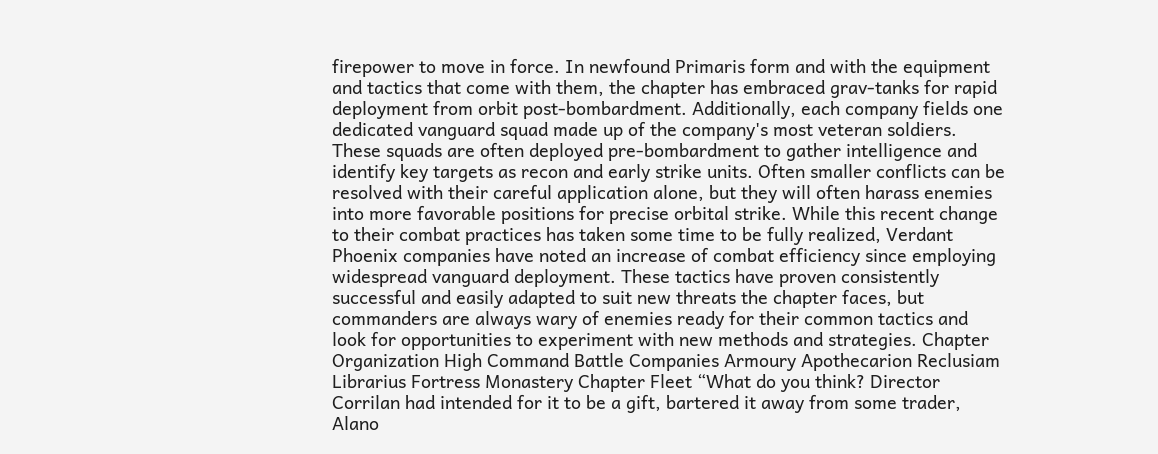firepower to move in force. In newfound Primaris form and with the equipment and tactics that come with them, the chapter has embraced grav-tanks for rapid deployment from orbit post-bombardment. Additionally, each company fields one dedicated vanguard squad made up of the company's most veteran soldiers. These squads are often deployed pre-bombardment to gather intelligence and identify key targets as recon and early strike units. Often smaller conflicts can be resolved with their careful application alone, but they will often harass enemies into more favorable positions for precise orbital strike. While this recent change to their combat practices has taken some time to be fully realized, Verdant Phoenix companies have noted an increase of combat efficiency since employing widespread vanguard deployment. These tactics have proven consistently successful and easily adapted to suit new threats the chapter faces, but commanders are always wary of enemies ready for their common tactics and look for opportunities to experiment with new methods and strategies. Chapter Organization High Command Battle Companies Armoury Apothecarion Reclusiam Librarius Fortress Monastery Chapter Fleet “What do you think? Director Corrilan had intended for it to be a gift, bartered it away from some trader, Alano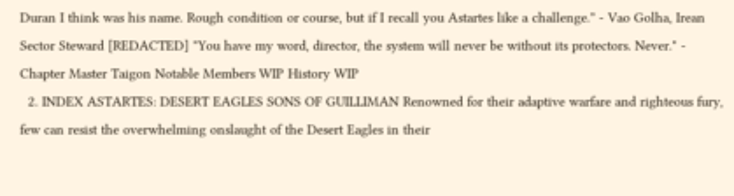Duran I think was his name. Rough condition or course, but if I recall you Astartes like a challenge.” - Vao Golha, Irean Sector Steward [REDACTED] "You have my word, director, the system will never be without its protectors. Never." - Chapter Master Taigon Notable Members WIP History WIP
  2. INDEX ASTARTES: DESERT EAGLES SONS OF GUILLIMAN Renowned for their adaptive warfare and righteous fury, few can resist the overwhelming onslaught of the Desert Eagles in their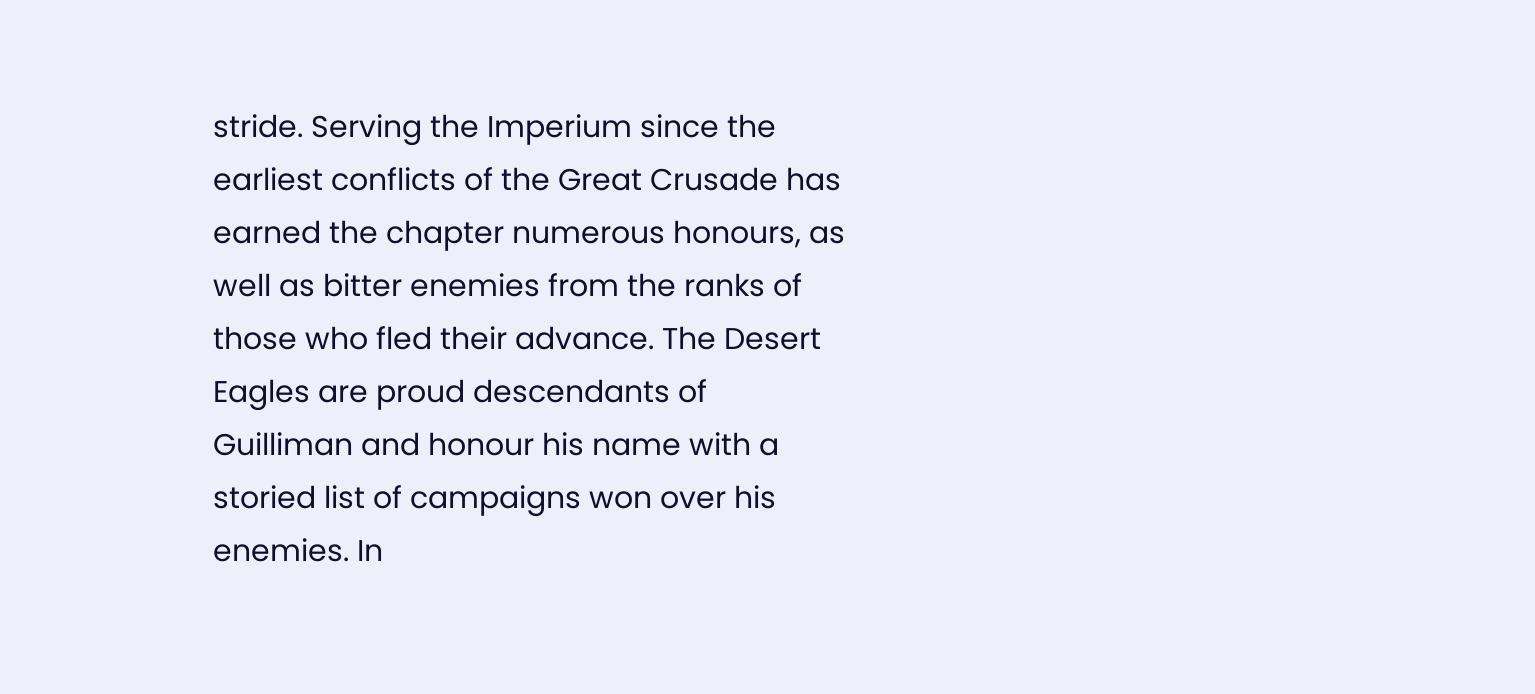stride. Serving the Imperium since the earliest conflicts of the Great Crusade has earned the chapter numerous honours, as well as bitter enemies from the ranks of those who fled their advance. The Desert Eagles are proud descendants of Guilliman and honour his name with a storied list of campaigns won over his enemies. In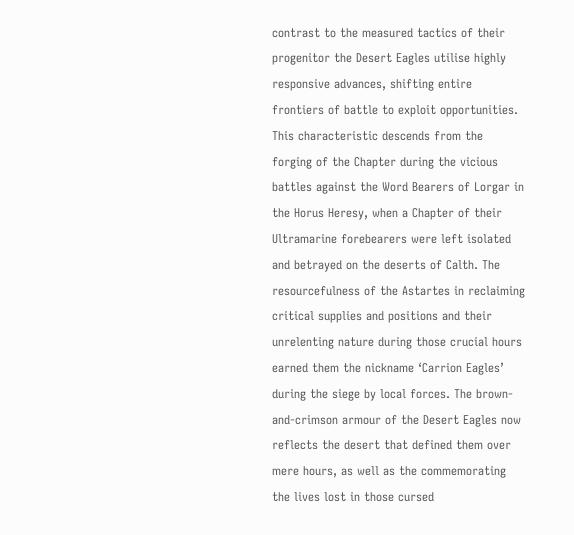contrast to the measured tactics of their progenitor the Desert Eagles utilise highly responsive advances, shifting entire frontiers of battle to exploit opportunities. This characteristic descends from the forging of the Chapter during the vicious battles against the Word Bearers of Lorgar in the Horus Heresy, when a Chapter of their Ultramarine forebearers were left isolated and betrayed on the deserts of Calth. The resourcefulness of the Astartes in reclaiming critical supplies and positions and their unrelenting nature during those crucial hours earned them the nickname ‘Carrion Eagles’ during the siege by local forces. The brown-and-crimson armour of the Desert Eagles now reflects the desert that defined them over mere hours, as well as the commemorating the lives lost in those cursed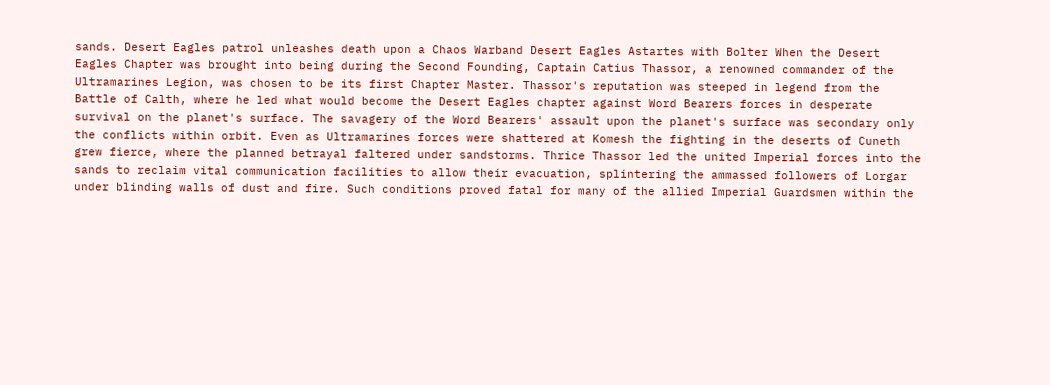sands. Desert Eagles patrol unleashes death upon a Chaos Warband Desert Eagles Astartes with Bolter When the Desert Eagles Chapter was brought into being during the Second Founding, Captain Catius Thassor, a renowned commander of the Ultramarines Legion, was chosen to be its first Chapter Master. Thassor's reputation was steeped in legend from the Battle of Calth, where he led what would become the Desert Eagles chapter against Word Bearers forces in desperate survival on the planet's surface. The savagery of the Word Bearers' assault upon the planet's surface was secondary only the conflicts within orbit. Even as Ultramarines forces were shattered at Komesh the fighting in the deserts of Cuneth grew fierce, where the planned betrayal faltered under sandstorms. Thrice Thassor led the united Imperial forces into the sands to reclaim vital communication facilities to allow their evacuation, splintering the ammassed followers of Lorgar under blinding walls of dust and fire. Such conditions proved fatal for many of the allied Imperial Guardsmen within the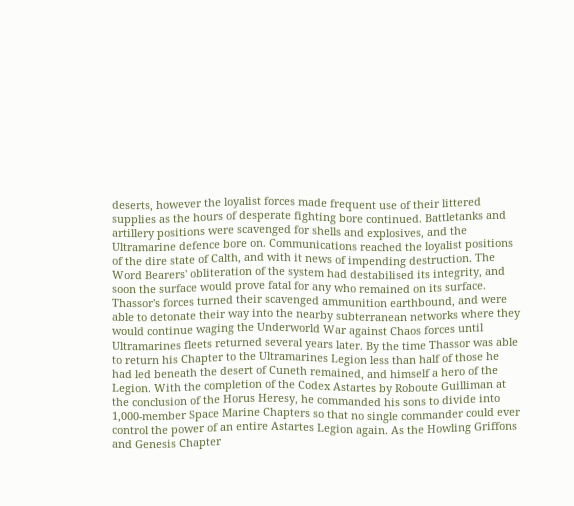deserts, however the loyalist forces made frequent use of their littered supplies as the hours of desperate fighting bore continued. Battletanks and artillery positions were scavenged for shells and explosives, and the Ultramarine defence bore on. Communications reached the loyalist positions of the dire state of Calth, and with it news of impending destruction. The Word Bearers' obliteration of the system had destabilised its integrity, and soon the surface would prove fatal for any who remained on its surface. Thassor's forces turned their scavenged ammunition earthbound, and were able to detonate their way into the nearby subterranean networks where they would continue waging the Underworld War against Chaos forces until Ultramarines fleets returned several years later. By the time Thassor was able to return his Chapter to the Ultramarines Legion less than half of those he had led beneath the desert of Cuneth remained, and himself a hero of the Legion. With the completion of the Codex Astartes by Roboute Guilliman at the conclusion of the Horus Heresy, he commanded his sons to divide into 1,000-member Space Marine Chapters so that no single commander could ever control the power of an entire Astartes Legion again. As the Howling Griffons and Genesis Chapter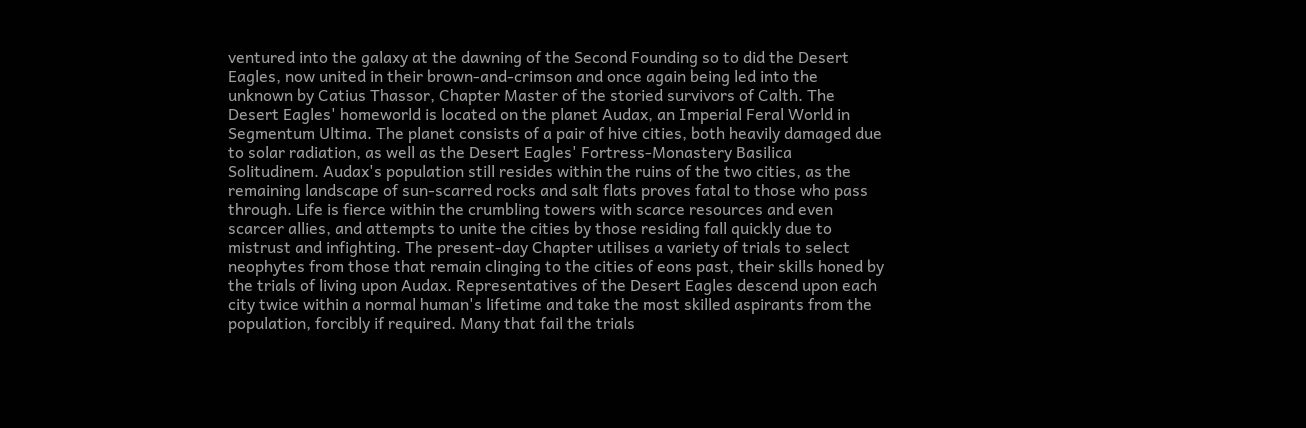ventured into the galaxy at the dawning of the Second Founding so to did the Desert Eagles, now united in their brown-and-crimson and once again being led into the unknown by Catius Thassor, Chapter Master of the storied survivors of Calth. The Desert Eagles' homeworld is located on the planet Audax, an Imperial Feral World in Segmentum Ultima. The planet consists of a pair of hive cities, both heavily damaged due to solar radiation, as well as the Desert Eagles' Fortress-Monastery Basilica Solitudinem. Audax's population still resides within the ruins of the two cities, as the remaining landscape of sun-scarred rocks and salt flats proves fatal to those who pass through. Life is fierce within the crumbling towers with scarce resources and even scarcer allies, and attempts to unite the cities by those residing fall quickly due to mistrust and infighting. The present-day Chapter utilises a variety of trials to select neophytes from those that remain clinging to the cities of eons past, their skills honed by the trials of living upon Audax. Representatives of the Desert Eagles descend upon each city twice within a normal human's lifetime and take the most skilled aspirants from the population, forcibly if required. Many that fail the trials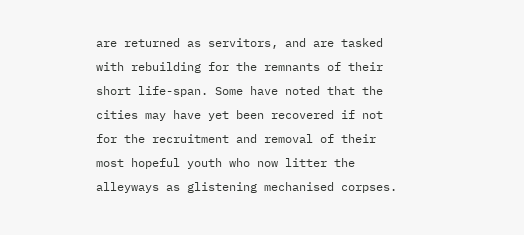are returned as servitors, and are tasked with rebuilding for the remnants of their short life-span. Some have noted that the cities may have yet been recovered if not for the recruitment and removal of their most hopeful youth who now litter the alleyways as glistening mechanised corpses.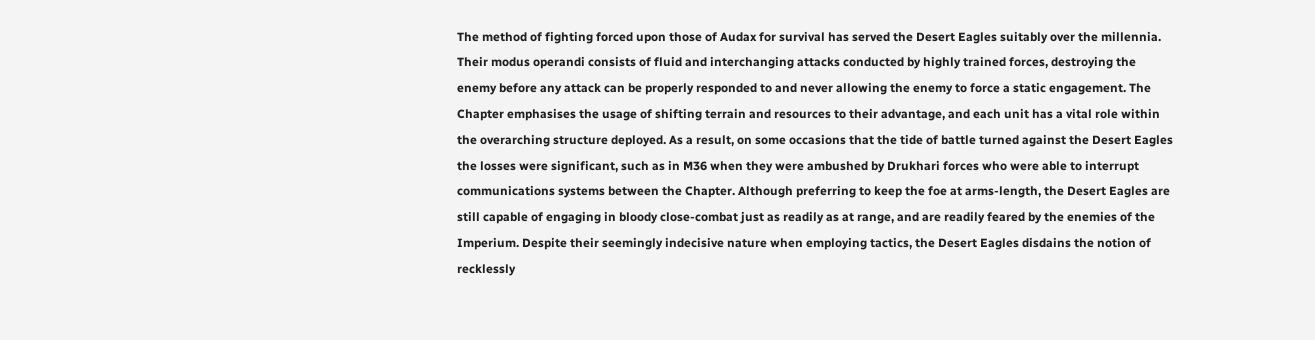The method of fighting forced upon those of Audax for survival has served the Desert Eagles suitably over the millennia. Their modus operandi consists of fluid and interchanging attacks conducted by highly trained forces, destroying the enemy before any attack can be properly responded to and never allowing the enemy to force a static engagement. The Chapter emphasises the usage of shifting terrain and resources to their advantage, and each unit has a vital role within the overarching structure deployed. As a result, on some occasions that the tide of battle turned against the Desert Eagles the losses were significant, such as in M36 when they were ambushed by Drukhari forces who were able to interrupt communications systems between the Chapter. Although preferring to keep the foe at arms-length, the Desert Eagles are still capable of engaging in bloody close-combat just as readily as at range, and are readily feared by the enemies of the Imperium. Despite their seemingly indecisive nature when employing tactics, the Desert Eagles disdains the notion of recklessly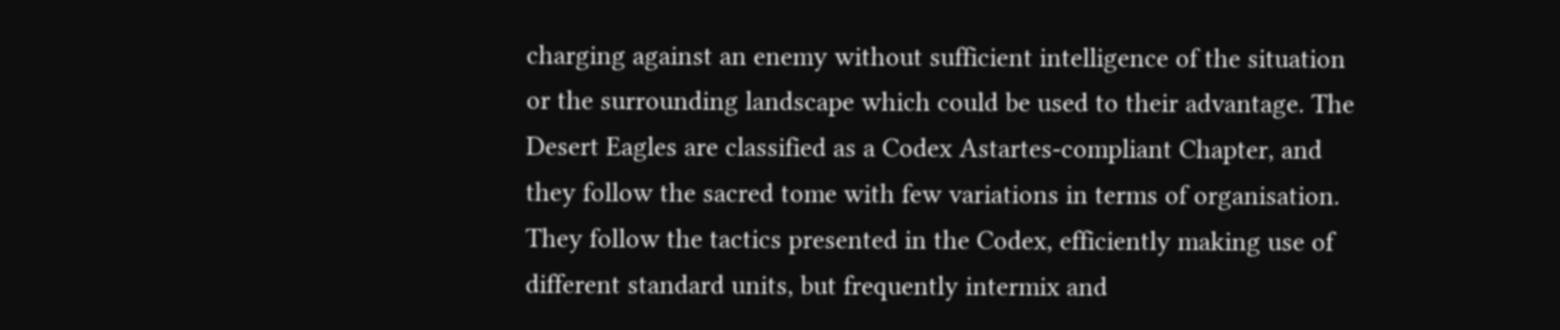charging against an enemy without sufficient intelligence of the situation or the surrounding landscape which could be used to their advantage. The Desert Eagles are classified as a Codex Astartes-compliant Chapter, and they follow the sacred tome with few variations in terms of organisation. They follow the tactics presented in the Codex, efficiently making use of different standard units, but frequently intermix and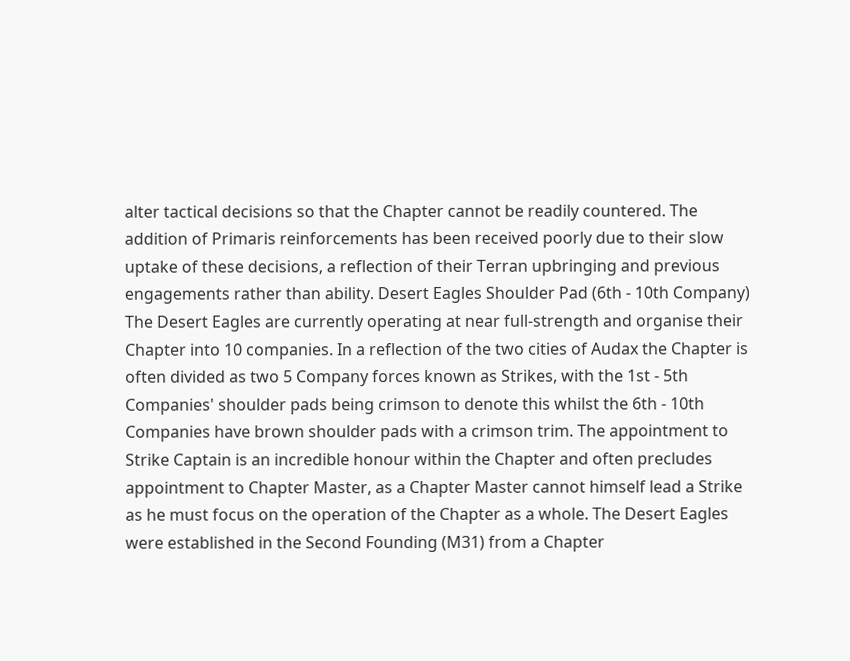alter tactical decisions so that the Chapter cannot be readily countered. The addition of Primaris reinforcements has been received poorly due to their slow uptake of these decisions, a reflection of their Terran upbringing and previous engagements rather than ability. Desert Eagles Shoulder Pad (6th - 10th Company) The Desert Eagles are currently operating at near full-strength and organise their Chapter into 10 companies. In a reflection of the two cities of Audax the Chapter is often divided as two 5 Company forces known as Strikes, with the 1st - 5th Companies' shoulder pads being crimson to denote this whilst the 6th - 10th Companies have brown shoulder pads with a crimson trim. The appointment to Strike Captain is an incredible honour within the Chapter and often precludes appointment to Chapter Master, as a Chapter Master cannot himself lead a Strike as he must focus on the operation of the Chapter as a whole. The Desert Eagles were established in the Second Founding (M31) from a Chapter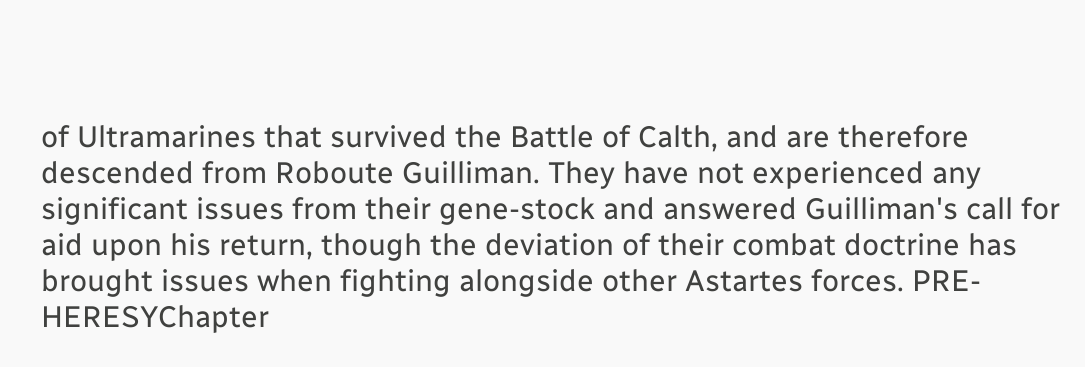of Ultramarines that survived the Battle of Calth, and are therefore descended from Roboute Guilliman. They have not experienced any significant issues from their gene-stock and answered Guilliman's call for aid upon his return, though the deviation of their combat doctrine has brought issues when fighting alongside other Astartes forces. PRE-HERESYChapter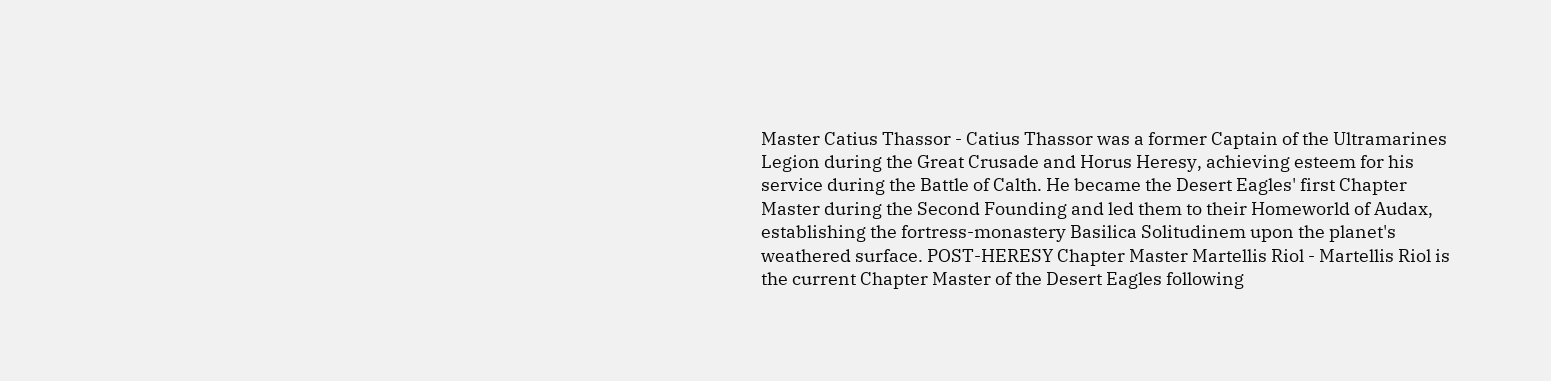Master Catius Thassor - Catius Thassor was a former Captain of the Ultramarines Legion during the Great Crusade and Horus Heresy, achieving esteem for his service during the Battle of Calth. He became the Desert Eagles' first Chapter Master during the Second Founding and led them to their Homeworld of Audax, establishing the fortress-monastery Basilica Solitudinem upon the planet's weathered surface. POST-HERESY Chapter Master Martellis Riol - Martellis Riol is the current Chapter Master of the Desert Eagles following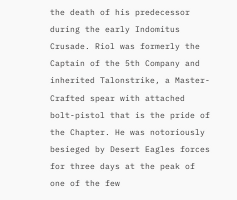the death of his predecessor during the early Indomitus Crusade. Riol was formerly the Captain of the 5th Company and inherited Talonstrike, a Master-Crafted spear with attached bolt-pistol that is the pride of the Chapter. He was notoriously besieged by Desert Eagles forces for three days at the peak of one of the few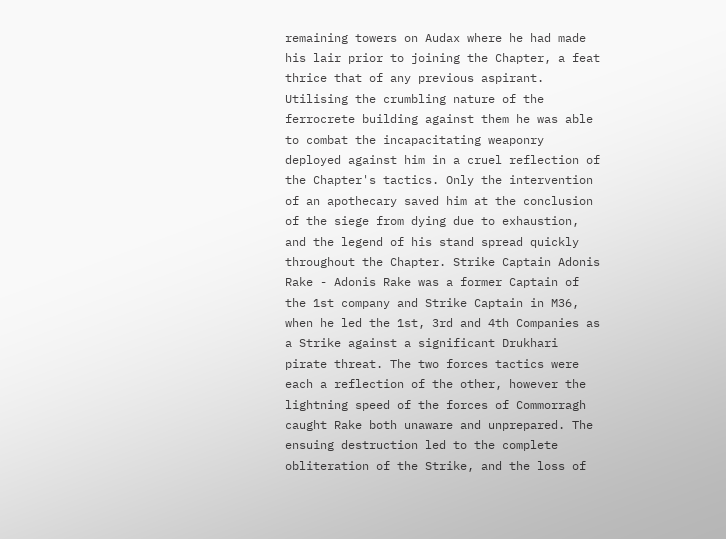remaining towers on Audax where he had made his lair prior to joining the Chapter, a feat thrice that of any previous aspirant. Utilising the crumbling nature of the ferrocrete building against them he was able to combat the incapacitating weaponry deployed against him in a cruel reflection of the Chapter's tactics. Only the intervention of an apothecary saved him at the conclusion of the siege from dying due to exhaustion, and the legend of his stand spread quickly throughout the Chapter. Strike Captain Adonis Rake - Adonis Rake was a former Captain of the 1st company and Strike Captain in M36, when he led the 1st, 3rd and 4th Companies as a Strike against a significant Drukhari pirate threat. The two forces tactics were each a reflection of the other, however the lightning speed of the forces of Commorragh caught Rake both unaware and unprepared. The ensuing destruction led to the complete obliteration of the Strike, and the loss of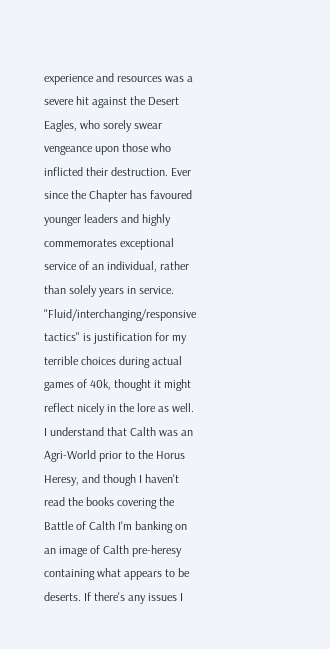experience and resources was a severe hit against the Desert Eagles, who sorely swear vengeance upon those who inflicted their destruction. Ever since the Chapter has favoured younger leaders and highly commemorates exceptional service of an individual, rather than solely years in service. "Fluid/interchanging/responsive tactics" is justification for my terrible choices during actual games of 40k, thought it might reflect nicely in the lore as well. I understand that Calth was an Agri-World prior to the Horus Heresy, and though I haven't read the books covering the Battle of Calth I'm banking on an image of Calth pre-heresy containing what appears to be deserts. If there's any issues I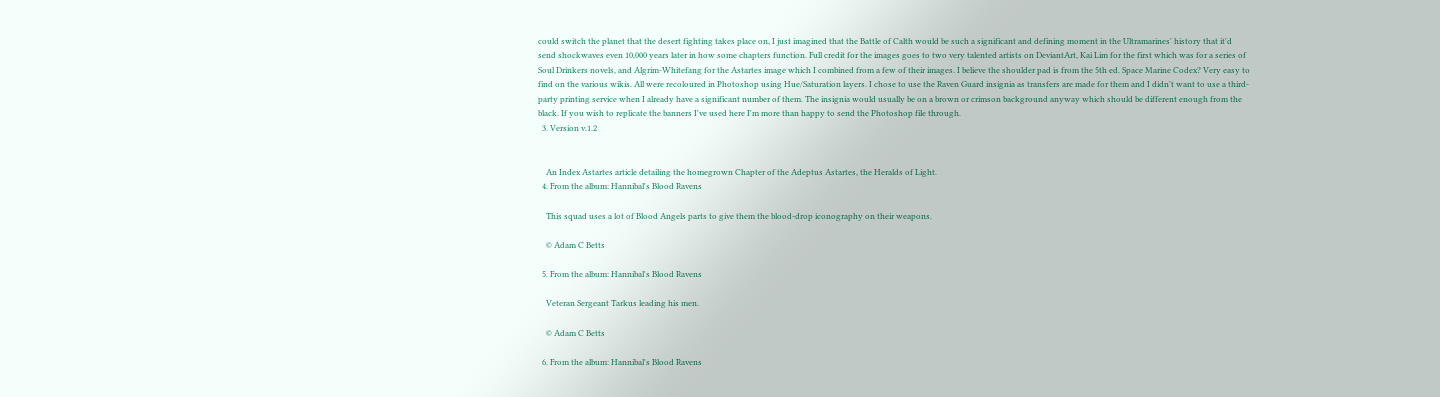could switch the planet that the desert fighting takes place on, I just imagined that the Battle of Calth would be such a significant and defining moment in the Ultramarines' history that it'd send shockwaves even 10,000 years later in how some chapters function. Full credit for the images goes to two very talented artists on DeviantArt, Kai Lim for the first which was for a series of Soul Drinkers novels, and Algrim-Whitefang for the Astartes image which I combined from a few of their images. I believe the shoulder pad is from the 5th ed. Space Marine Codex? Very easy to find on the various wikis. All were recoloured in Photoshop using Hue/Saturation layers. I chose to use the Raven Guard insignia as transfers are made for them and I didn't want to use a third-party printing service when I already have a significant number of them. The insignia would usually be on a brown or crimson background anyway which should be different enough from the black. If you wish to replicate the banners I've used here I'm more than happy to send the Photoshop file through.
  3. Version v.1.2


    An Index Astartes article detailing the homegrown Chapter of the Adeptus Astartes, the Heralds of Light.
  4. From the album: Hannibal's Blood Ravens

    This squad uses a lot of Blood Angels parts to give them the blood-drop iconography on their weapons.

    © Adam C Betts

  5. From the album: Hannibal's Blood Ravens

    Veteran Sergeant Tarkus leading his men.

    © Adam C Betts

  6. From the album: Hannibal's Blood Ravens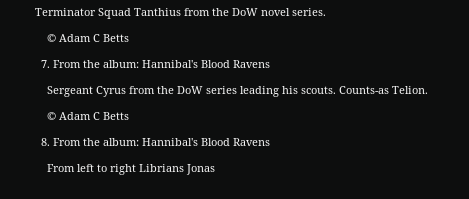Terminator Squad Tanthius from the DoW novel series.

    © Adam C Betts

  7. From the album: Hannibal's Blood Ravens

    Sergeant Cyrus from the DoW series leading his scouts. Counts-as Telion.

    © Adam C Betts

  8. From the album: Hannibal's Blood Ravens

    From left to right Librians Jonas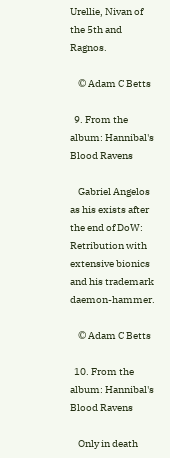Urellie, Nivan of the 5th and Ragnos.

    © Adam C Betts

  9. From the album: Hannibal's Blood Ravens

    Gabriel Angelos as his exists after the end of DoW: Retribution with extensive bionics and his trademark daemon-hammer.

    © Adam C Betts

  10. From the album: Hannibal's Blood Ravens

    Only in death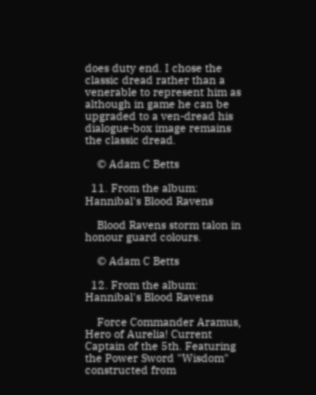does duty end. I chose the classic dread rather than a venerable to represent him as although in game he can be upgraded to a ven-dread his dialogue-box image remains the classic dread.

    © Adam C Betts

  11. From the album: Hannibal's Blood Ravens

    Blood Ravens storm talon in honour guard colours.

    © Adam C Betts

  12. From the album: Hannibal's Blood Ravens

    Force Commander Aramus, Hero of Aurelia! Current Captain of the 5th. Featuring the Power Sword "Wisdom" constructed from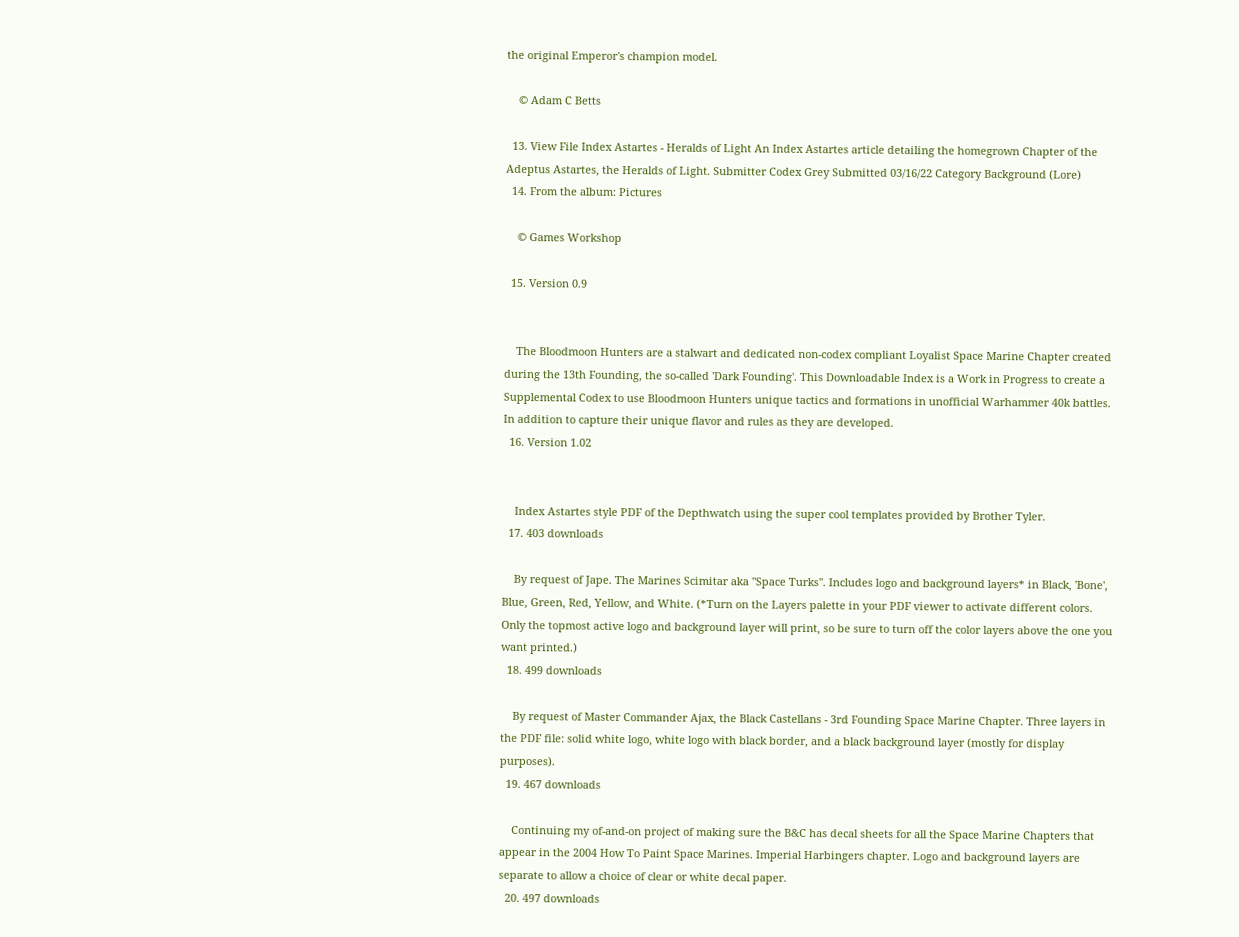the original Emperor's champion model.

    © Adam C Betts

  13. View File Index Astartes - Heralds of Light An Index Astartes article detailing the homegrown Chapter of the Adeptus Astartes, the Heralds of Light. Submitter Codex Grey Submitted 03/16/22 Category Background (Lore)
  14. From the album: Pictures

    © Games Workshop

  15. Version 0.9


    The Bloodmoon Hunters are a stalwart and dedicated non-codex compliant Loyalist Space Marine Chapter created during the 13th Founding, the so-called 'Dark Founding'. This Downloadable Index is a Work in Progress to create a Supplemental Codex to use Bloodmoon Hunters unique tactics and formations in unofficial Warhammer 40k battles. In addition to capture their unique flavor and rules as they are developed.
  16. Version 1.02


    Index Astartes style PDF of the Depthwatch using the super cool templates provided by Brother Tyler.
  17. 403 downloads

    By request of Jape. The Marines Scimitar aka "Space Turks". Includes logo and background layers* in Black, 'Bone', Blue, Green, Red, Yellow, and White. (*Turn on the Layers palette in your PDF viewer to activate different colors. Only the topmost active logo and background layer will print, so be sure to turn off the color layers above the one you want printed.)
  18. 499 downloads

    By request of Master Commander Ajax, the Black Castellans - 3rd Founding Space Marine Chapter. Three layers in the PDF file: solid white logo, white logo with black border, and a black background layer (mostly for display purposes).
  19. 467 downloads

    Continuing my of-and-on project of making sure the B&C has decal sheets for all the Space Marine Chapters that appear in the 2004 How To Paint Space Marines. Imperial Harbingers chapter. Logo and background layers are separate to allow a choice of clear or white decal paper.
  20. 497 downloads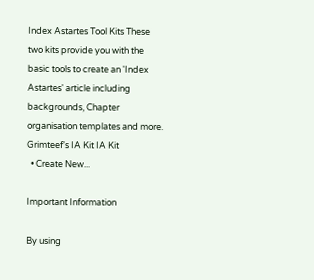Index Astartes Tool Kits These two kits provide you with the basic tools to create an 'Index Astartes' article including backgrounds, Chapter organisation templates and more. Grimteef's IA Kit IA Kit
  • Create New...

Important Information

By using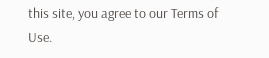this site, you agree to our Terms of Use.